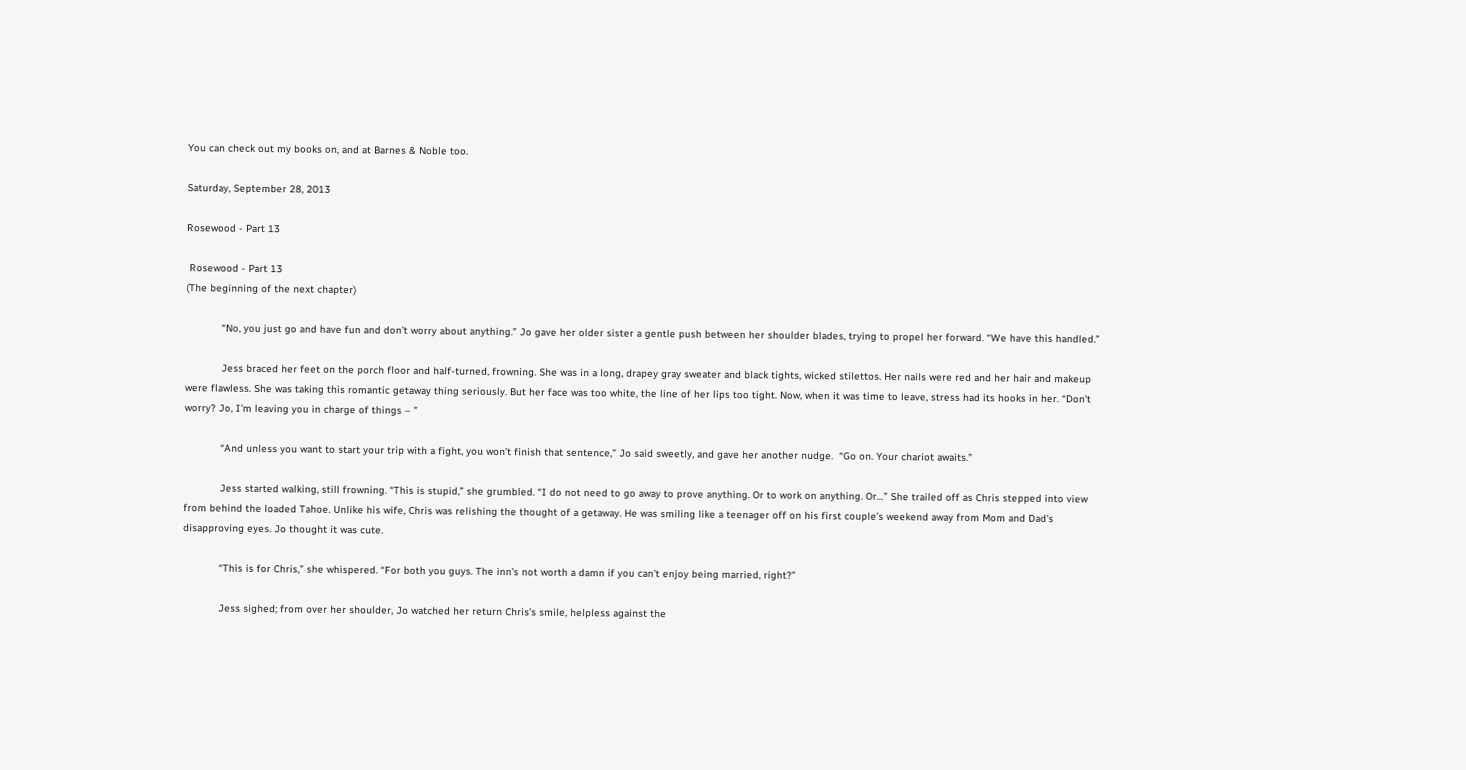You can check out my books on, and at Barnes & Noble too.

Saturday, September 28, 2013

Rosewood - Part 13

 Rosewood - Part 13
(The beginning of the next chapter)

            “No, you just go and have fun and don’t worry about anything.” Jo gave her older sister a gentle push between her shoulder blades, trying to propel her forward. “We have this handled.”

            Jess braced her feet on the porch floor and half-turned, frowning. She was in a long, drapey gray sweater and black tights, wicked stilettos. Her nails were red and her hair and makeup were flawless. She was taking this romantic getaway thing seriously. But her face was too white, the line of her lips too tight. Now, when it was time to leave, stress had its hooks in her. “Don’t worry? Jo, I’m leaving you in charge of things – ”

            “And unless you want to start your trip with a fight, you won’t finish that sentence,” Jo said sweetly, and gave her another nudge.  “Go on. Your chariot awaits.”

            Jess started walking, still frowning. “This is stupid,” she grumbled. “I do not need to go away to prove anything. Or to work on anything. Or…” She trailed off as Chris stepped into view from behind the loaded Tahoe. Unlike his wife, Chris was relishing the thought of a getaway. He was smiling like a teenager off on his first couple’s weekend away from Mom and Dad’s disapproving eyes. Jo thought it was cute.

            “This is for Chris,” she whispered. “For both you guys. The inn’s not worth a damn if you can’t enjoy being married, right?”

            Jess sighed; from over her shoulder, Jo watched her return Chris’s smile, helpless against the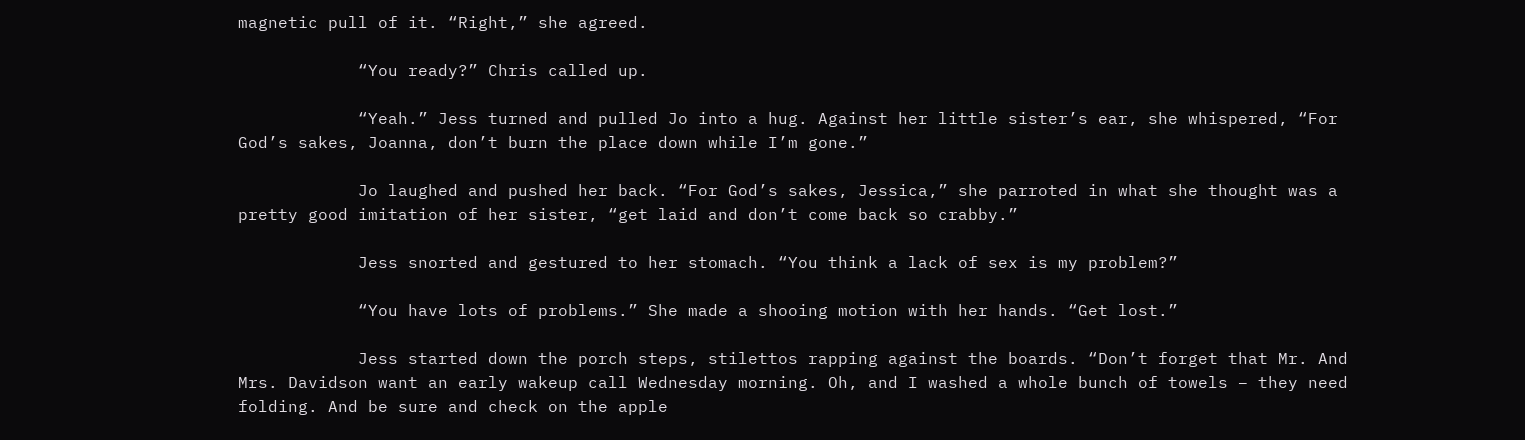magnetic pull of it. “Right,” she agreed.

            “You ready?” Chris called up.

            “Yeah.” Jess turned and pulled Jo into a hug. Against her little sister’s ear, she whispered, “For God’s sakes, Joanna, don’t burn the place down while I’m gone.”

            Jo laughed and pushed her back. “For God’s sakes, Jessica,” she parroted in what she thought was a pretty good imitation of her sister, “get laid and don’t come back so crabby.”

            Jess snorted and gestured to her stomach. “You think a lack of sex is my problem?”

            “You have lots of problems.” She made a shooing motion with her hands. “Get lost.”

            Jess started down the porch steps, stilettos rapping against the boards. “Don’t forget that Mr. And Mrs. Davidson want an early wakeup call Wednesday morning. Oh, and I washed a whole bunch of towels – they need folding. And be sure and check on the apple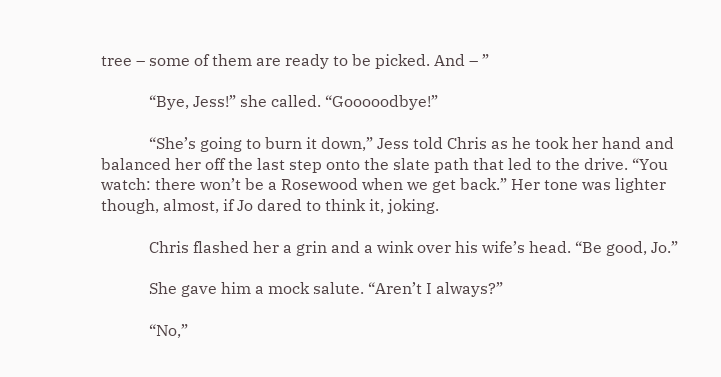tree – some of them are ready to be picked. And – ”

            “Bye, Jess!” she called. “Gooooodbye!”

            “She’s going to burn it down,” Jess told Chris as he took her hand and balanced her off the last step onto the slate path that led to the drive. “You watch: there won’t be a Rosewood when we get back.” Her tone was lighter though, almost, if Jo dared to think it, joking.

            Chris flashed her a grin and a wink over his wife’s head. “Be good, Jo.”

            She gave him a mock salute. “Aren’t I always?”

            “No,”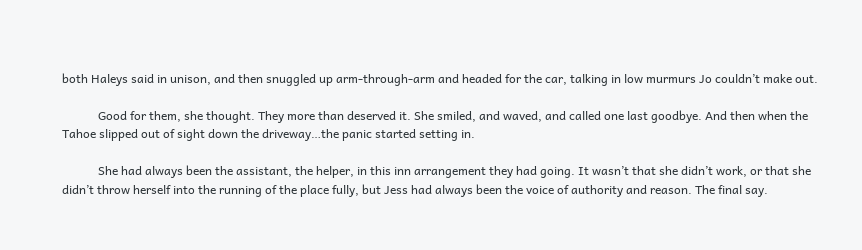both Haleys said in unison, and then snuggled up arm-through-arm and headed for the car, talking in low murmurs Jo couldn’t make out.

            Good for them, she thought. They more than deserved it. She smiled, and waved, and called one last goodbye. And then when the Tahoe slipped out of sight down the driveway…the panic started setting in.

            She had always been the assistant, the helper, in this inn arrangement they had going. It wasn’t that she didn’t work, or that she didn’t throw herself into the running of the place fully, but Jess had always been the voice of authority and reason. The final say.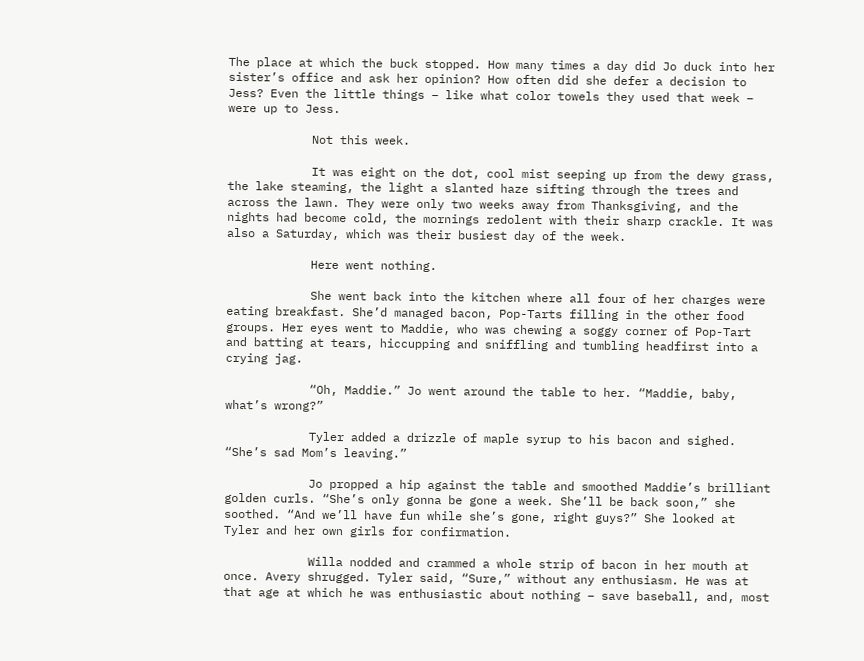The place at which the buck stopped. How many times a day did Jo duck into her sister’s office and ask her opinion? How often did she defer a decision to Jess? Even the little things – like what color towels they used that week – were up to Jess.

            Not this week.

            It was eight on the dot, cool mist seeping up from the dewy grass, the lake steaming, the light a slanted haze sifting through the trees and across the lawn. They were only two weeks away from Thanksgiving, and the nights had become cold, the mornings redolent with their sharp crackle. It was also a Saturday, which was their busiest day of the week.

            Here went nothing.

            She went back into the kitchen where all four of her charges were eating breakfast. She’d managed bacon, Pop-Tarts filling in the other food groups. Her eyes went to Maddie, who was chewing a soggy corner of Pop-Tart and batting at tears, hiccupping and sniffling and tumbling headfirst into a crying jag.

            “Oh, Maddie.” Jo went around the table to her. “Maddie, baby, what’s wrong?”

            Tyler added a drizzle of maple syrup to his bacon and sighed. “She’s sad Mom’s leaving.”

            Jo propped a hip against the table and smoothed Maddie’s brilliant golden curls. “She’s only gonna be gone a week. She’ll be back soon,” she soothed. “And we’ll have fun while she’s gone, right guys?” She looked at Tyler and her own girls for confirmation.

            Willa nodded and crammed a whole strip of bacon in her mouth at once. Avery shrugged. Tyler said, “Sure,” without any enthusiasm. He was at that age at which he was enthusiastic about nothing – save baseball, and, most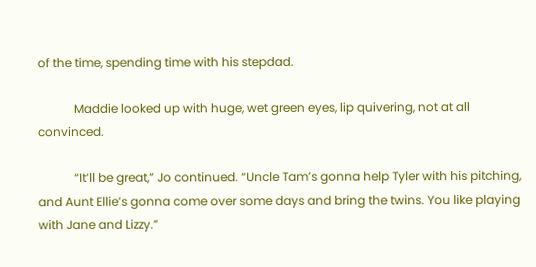of the time, spending time with his stepdad.

            Maddie looked up with huge, wet green eyes, lip quivering, not at all convinced.

            “It’ll be great,” Jo continued. “Uncle Tam’s gonna help Tyler with his pitching, and Aunt Ellie’s gonna come over some days and bring the twins. You like playing with Jane and Lizzy.”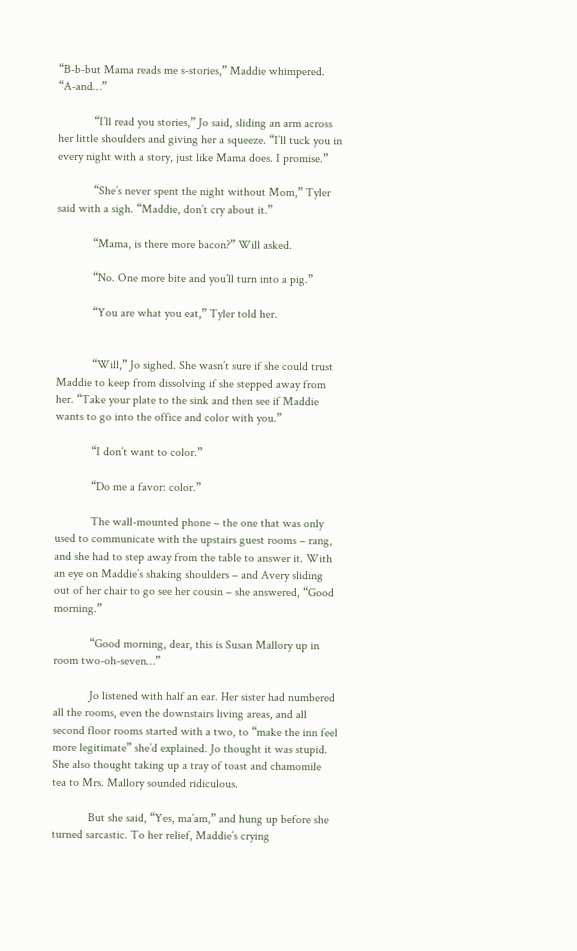“B-b-but Mama reads me s-stories,” Maddie whimpered. “A-and…”

            “I’ll read you stories,” Jo said, sliding an arm across her little shoulders and giving her a squeeze. “I’ll tuck you in every night with a story, just like Mama does. I promise.”

            “She’s never spent the night without Mom,” Tyler said with a sigh. “Maddie, don’t cry about it.”

            “Mama, is there more bacon?” Will asked.

            “No. One more bite and you’ll turn into a pig.”

            “You are what you eat,” Tyler told her.


            “Will,” Jo sighed. She wasn’t sure if she could trust Maddie to keep from dissolving if she stepped away from her. “Take your plate to the sink and then see if Maddie wants to go into the office and color with you.”

            “I don’t want to color.”

            “Do me a favor: color.”

            The wall-mounted phone – the one that was only used to communicate with the upstairs guest rooms – rang, and she had to step away from the table to answer it. With an eye on Maddie’s shaking shoulders – and Avery sliding out of her chair to go see her cousin – she answered, “Good morning.”

            “Good morning, dear, this is Susan Mallory up in room two-oh-seven…”

            Jo listened with half an ear. Her sister had numbered all the rooms, even the downstairs living areas, and all second floor rooms started with a two, to “make the inn feel more legitimate” she’d explained. Jo thought it was stupid. She also thought taking up a tray of toast and chamomile tea to Mrs. Mallory sounded ridiculous.

            But she said, “Yes, ma’am,” and hung up before she turned sarcastic. To her relief, Maddie’s crying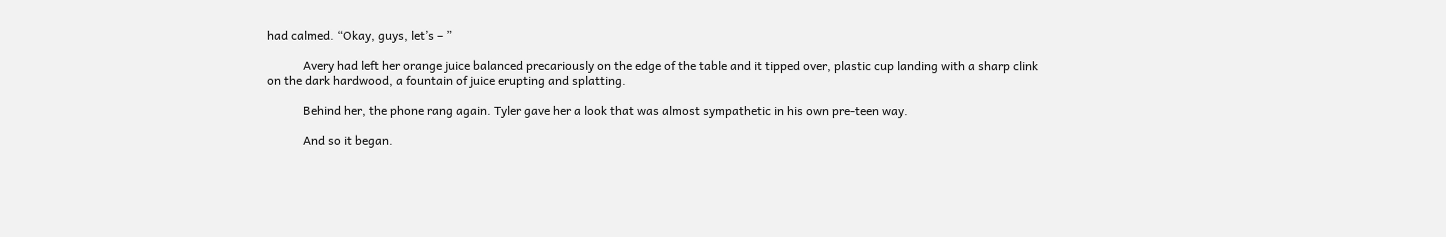had calmed. “Okay, guys, let’s – ”

            Avery had left her orange juice balanced precariously on the edge of the table and it tipped over, plastic cup landing with a sharp clink on the dark hardwood, a fountain of juice erupting and splatting.

            Behind her, the phone rang again. Tyler gave her a look that was almost sympathetic in his own pre-teen way.

            And so it began.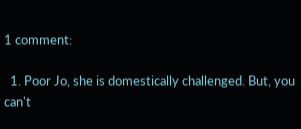1 comment:

  1. Poor Jo, she is domestically challenged. But, you can't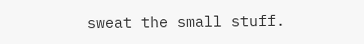sweat the small stuff.